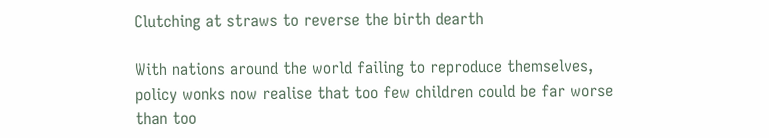Clutching at straws to reverse the birth dearth

With nations around the world failing to reproduce themselves, policy wonks now realise that too few children could be far worse than too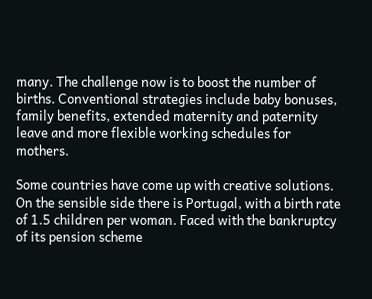many. The challenge now is to boost the number of births. Conventional strategies include baby bonuses, family benefits, extended maternity and paternity leave and more flexible working schedules for mothers.

Some countries have come up with creative solutions. On the sensible side there is Portugal, with a birth rate of 1.5 children per woman. Faced with the bankruptcy of its pension scheme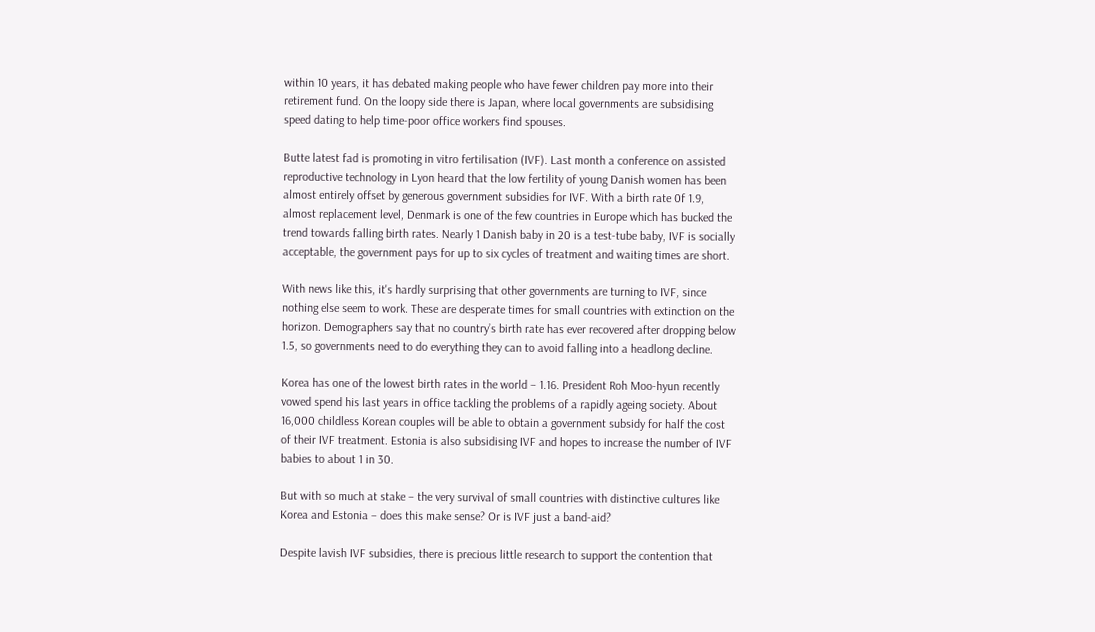within 10 years, it has debated making people who have fewer children pay more into their retirement fund. On the loopy side there is Japan, where local governments are subsidising speed dating to help time-poor office workers find spouses.

Butte latest fad is promoting in vitro fertilisation (IVF). Last month a conference on assisted reproductive technology in Lyon heard that the low fertility of young Danish women has been almost entirely offset by generous government subsidies for IVF. With a birth rate 0f 1.9, almost replacement level, Denmark is one of the few countries in Europe which has bucked the trend towards falling birth rates. Nearly 1 Danish baby in 20 is a test-tube baby, IVF is socially acceptable, the government pays for up to six cycles of treatment and waiting times are short.

With news like this, it's hardly surprising that other governments are turning to IVF, since nothing else seem to work. These are desperate times for small countries with extinction on the horizon. Demographers say that no country’s birth rate has ever recovered after dropping below 1.5, so governments need to do everything they can to avoid falling into a headlong decline.

Korea has one of the lowest birth rates in the world – 1.16. President Roh Moo-hyun recently vowed spend his last years in office tackling the problems of a rapidly ageing society. About 16,000 childless Korean couples will be able to obtain a government subsidy for half the cost of their IVF treatment. Estonia is also subsidising IVF and hopes to increase the number of IVF babies to about 1 in 30.

But with so much at stake – the very survival of small countries with distinctive cultures like Korea and Estonia – does this make sense? Or is IVF just a band-aid?

Despite lavish IVF subsidies, there is precious little research to support the contention that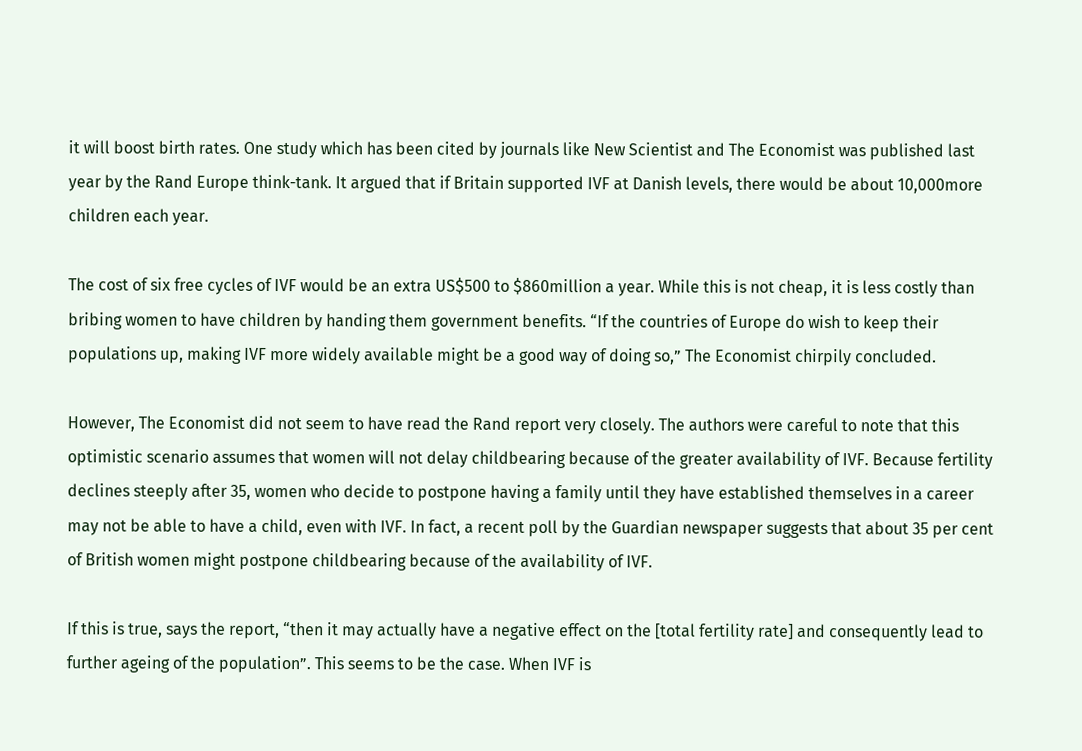it will boost birth rates. One study which has been cited by journals like New Scientist and The Economist was published last year by the Rand Europe think-tank. It argued that if Britain supported IVF at Danish levels, there would be about 10,000more children each year.

The cost of six free cycles of IVF would be an extra US$500 to $860million a year. While this is not cheap, it is less costly than bribing women to have children by handing them government benefits. “If the countries of Europe do wish to keep their populations up, making IVF more widely available might be a good way of doing so,” The Economist chirpily concluded.

However, The Economist did not seem to have read the Rand report very closely. The authors were careful to note that this optimistic scenario assumes that women will not delay childbearing because of the greater availability of IVF. Because fertility declines steeply after 35, women who decide to postpone having a family until they have established themselves in a career may not be able to have a child, even with IVF. In fact, a recent poll by the Guardian newspaper suggests that about 35 per cent of British women might postpone childbearing because of the availability of IVF.

If this is true, says the report, “then it may actually have a negative effect on the [total fertility rate] and consequently lead to further ageing of the population”. This seems to be the case. When IVF is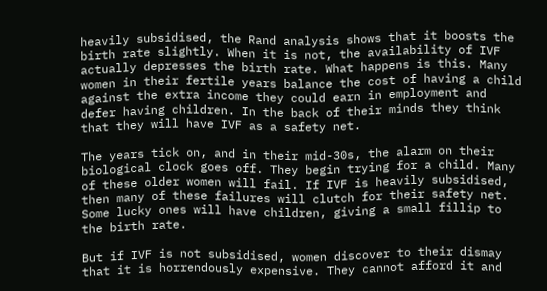heavily subsidised, the Rand analysis shows that it boosts the birth rate slightly. When it is not, the availability of IVF actually depresses the birth rate. What happens is this. Many women in their fertile years balance the cost of having a child against the extra income they could earn in employment and defer having children. In the back of their minds they think that they will have IVF as a safety net.

The years tick on, and in their mid-30s, the alarm on their biological clock goes off. They begin trying for a child. Many of these older women will fail. If IVF is heavily subsidised, then many of these failures will clutch for their safety net. Some lucky ones will have children, giving a small fillip to the birth rate.

But if IVF is not subsidised, women discover to their dismay that it is horrendously expensive. They cannot afford it and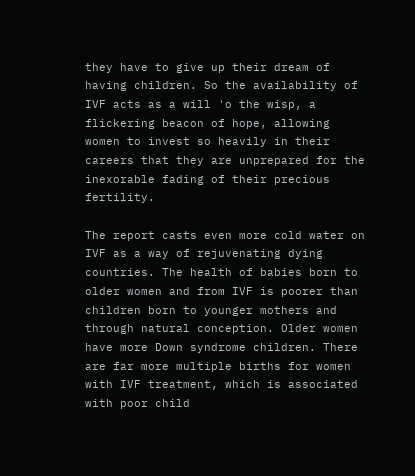they have to give up their dream of having children. So the availability of IVF acts as a will 'o the wisp, a flickering beacon of hope, allowing women to invest so heavily in their careers that they are unprepared for the inexorable fading of their precious fertility.

The report casts even more cold water on IVF as a way of rejuvenating dying countries. The health of babies born to older women and from IVF is poorer than children born to younger mothers and through natural conception. Older women have more Down syndrome children. There are far more multiple births for women with IVF treatment, which is associated with poor child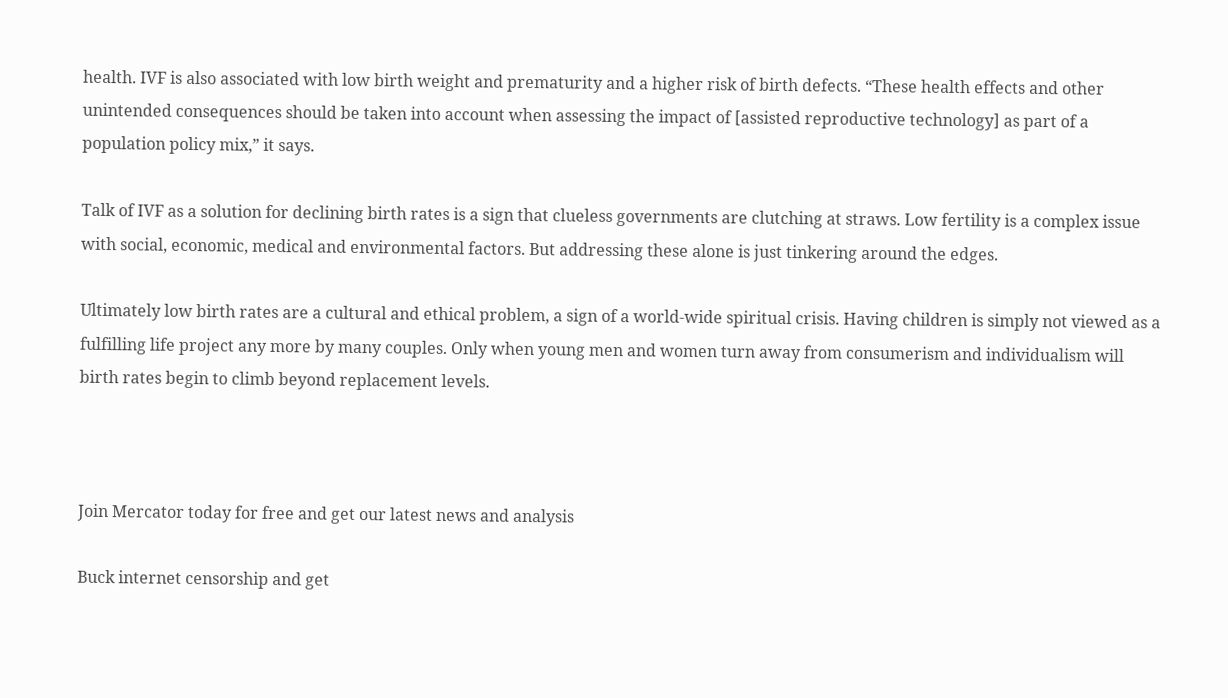health. IVF is also associated with low birth weight and prematurity and a higher risk of birth defects. “These health effects and other unintended consequences should be taken into account when assessing the impact of [assisted reproductive technology] as part of a population policy mix,” it says.

Talk of IVF as a solution for declining birth rates is a sign that clueless governments are clutching at straws. Low fertility is a complex issue with social, economic, medical and environmental factors. But addressing these alone is just tinkering around the edges.

Ultimately low birth rates are a cultural and ethical problem, a sign of a world-wide spiritual crisis. Having children is simply not viewed as a fulfilling life project any more by many couples. Only when young men and women turn away from consumerism and individualism will birth rates begin to climb beyond replacement levels.



Join Mercator today for free and get our latest news and analysis

Buck internet censorship and get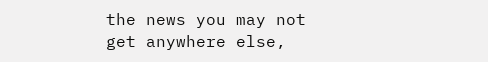the news you may not get anywhere else,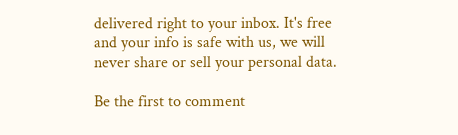delivered right to your inbox. It's free and your info is safe with us, we will never share or sell your personal data.

Be the first to comment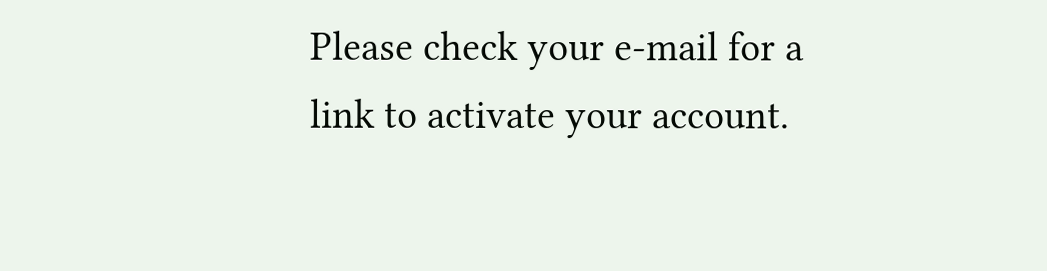Please check your e-mail for a link to activate your account.